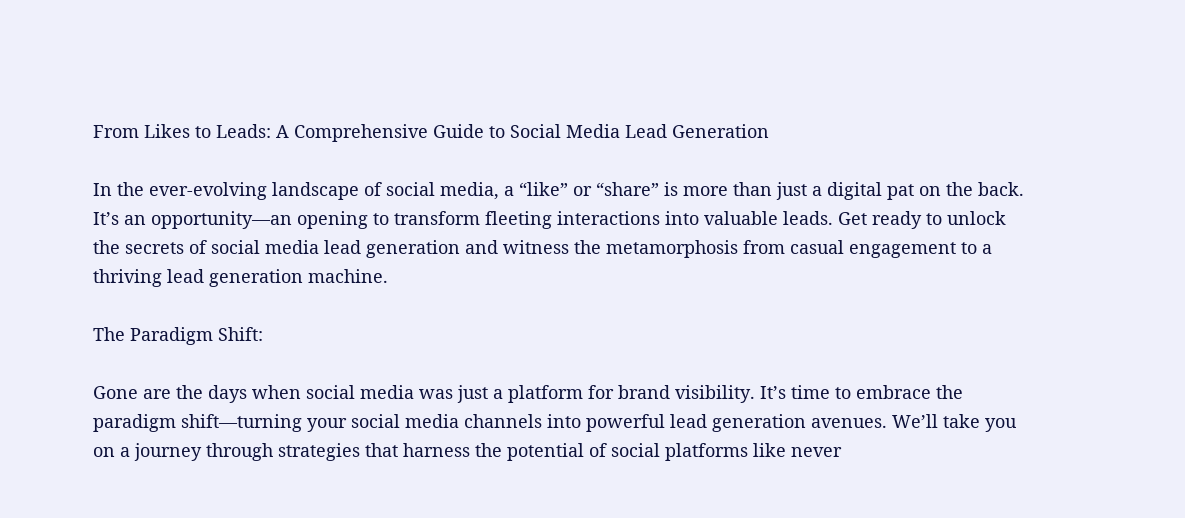From Likes to Leads: A Comprehensive Guide to Social Media Lead Generation

In the ever-evolving landscape of social media, a “like” or “share” is more than just a digital pat on the back. It’s an opportunity—an opening to transform fleeting interactions into valuable leads. Get ready to unlock the secrets of social media lead generation and witness the metamorphosis from casual engagement to a thriving lead generation machine.

The Paradigm Shift:

Gone are the days when social media was just a platform for brand visibility. It’s time to embrace the paradigm shift—turning your social media channels into powerful lead generation avenues. We’ll take you on a journey through strategies that harness the potential of social platforms like never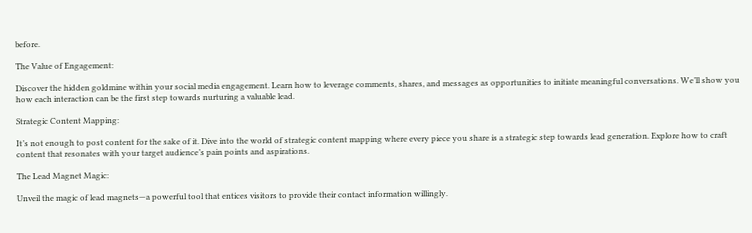before.

The Value of Engagement:

Discover the hidden goldmine within your social media engagement. Learn how to leverage comments, shares, and messages as opportunities to initiate meaningful conversations. We’ll show you how each interaction can be the first step towards nurturing a valuable lead.

Strategic Content Mapping:

It’s not enough to post content for the sake of it. Dive into the world of strategic content mapping where every piece you share is a strategic step towards lead generation. Explore how to craft content that resonates with your target audience’s pain points and aspirations.

The Lead Magnet Magic:

Unveil the magic of lead magnets—a powerful tool that entices visitors to provide their contact information willingly.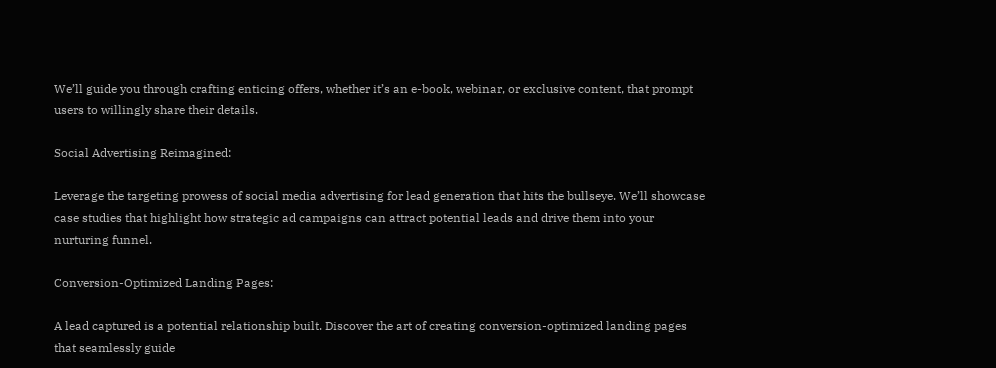We’ll guide you through crafting enticing offers, whether it’s an e-book, webinar, or exclusive content, that prompt users to willingly share their details.

Social Advertising Reimagined:

Leverage the targeting prowess of social media advertising for lead generation that hits the bullseye. We’ll showcase case studies that highlight how strategic ad campaigns can attract potential leads and drive them into your nurturing funnel.

Conversion-Optimized Landing Pages:

A lead captured is a potential relationship built. Discover the art of creating conversion-optimized landing pages that seamlessly guide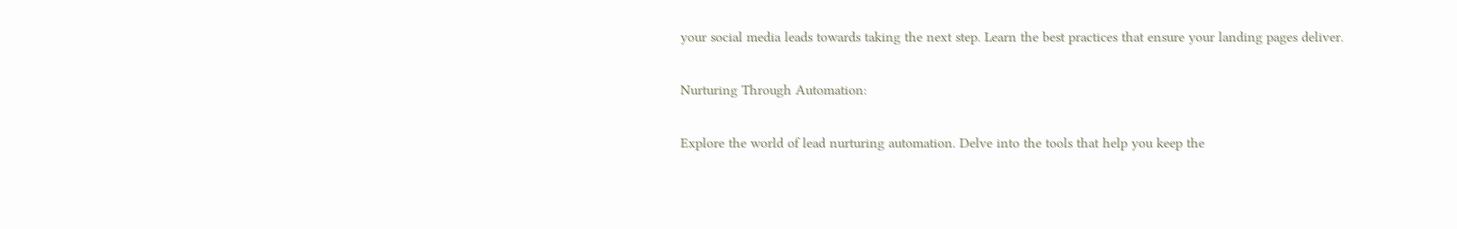your social media leads towards taking the next step. Learn the best practices that ensure your landing pages deliver.

Nurturing Through Automation:

Explore the world of lead nurturing automation. Delve into the tools that help you keep the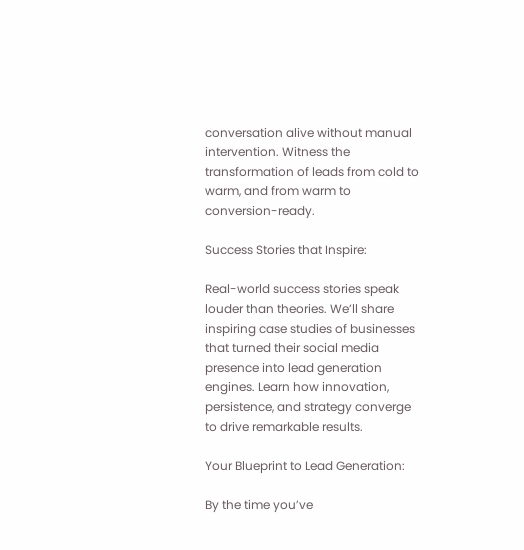conversation alive without manual intervention. Witness the transformation of leads from cold to warm, and from warm to conversion-ready.

Success Stories that Inspire:

Real-world success stories speak louder than theories. We’ll share inspiring case studies of businesses that turned their social media presence into lead generation engines. Learn how innovation, persistence, and strategy converge to drive remarkable results.

Your Blueprint to Lead Generation:

By the time you’ve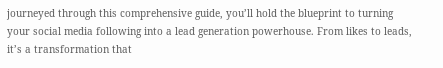journeyed through this comprehensive guide, you’ll hold the blueprint to turning your social media following into a lead generation powerhouse. From likes to leads, it’s a transformation that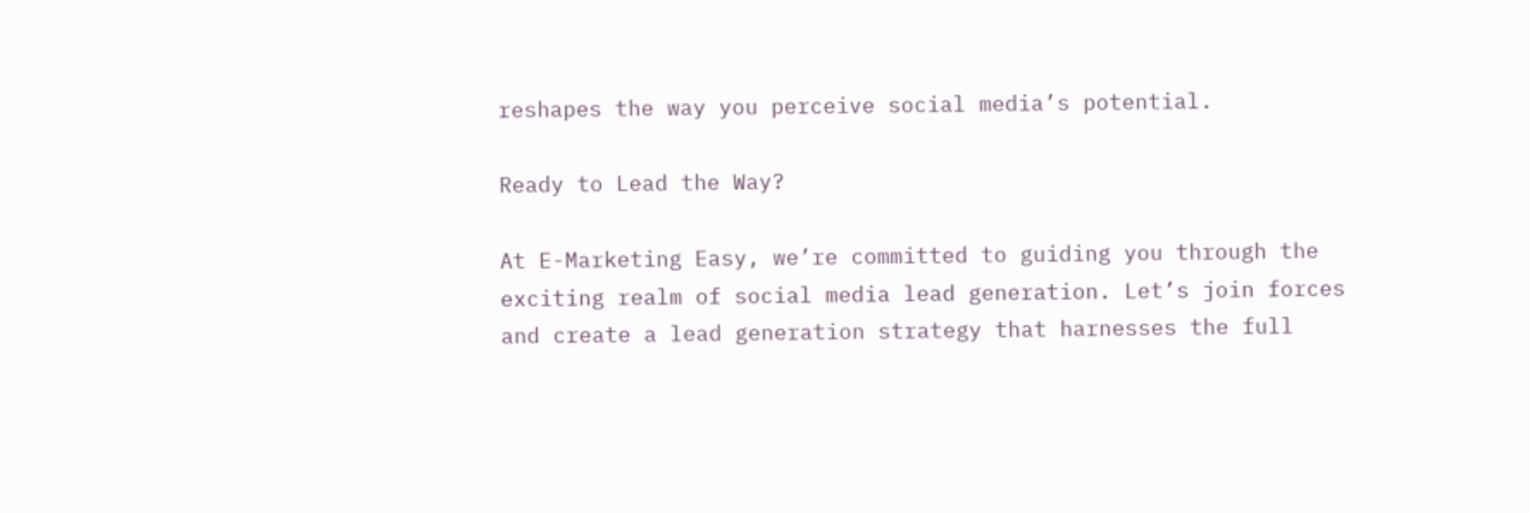reshapes the way you perceive social media’s potential.

Ready to Lead the Way?

At E-Marketing Easy, we’re committed to guiding you through the exciting realm of social media lead generation. Let’s join forces and create a lead generation strategy that harnesses the full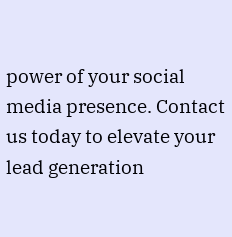power of your social media presence. Contact us today to elevate your lead generation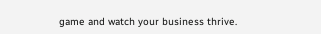game and watch your business thrive.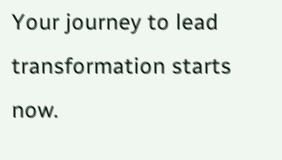Your journey to lead transformation starts now.